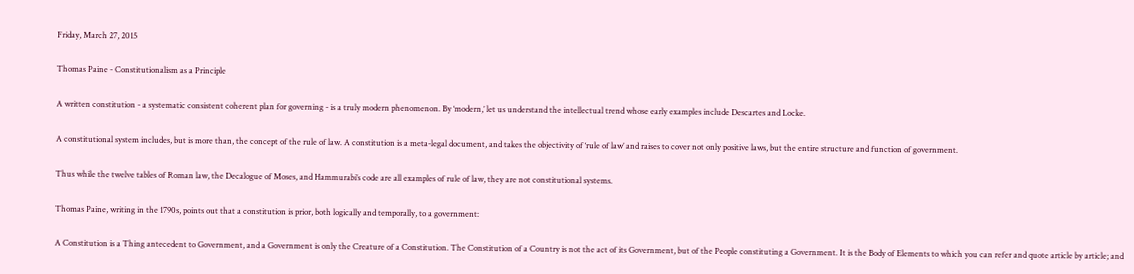Friday, March 27, 2015

Thomas Paine - Constitutionalism as a Principle

A written constitution - a systematic consistent coherent plan for governing - is a truly modern phenomenon. By ‘modern,’ let us understand the intellectual trend whose early examples include Descartes and Locke.

A constitutional system includes, but is more than, the concept of the rule of law. A constitution is a meta-legal document, and takes the objectivity of ‘rule of law’ and raises to cover not only positive laws, but the entire structure and function of government.

Thus while the twelve tables of Roman law, the Decalogue of Moses, and Hammurabi’s code are all examples of rule of law, they are not constitutional systems.

Thomas Paine, writing in the 1790s, points out that a constitution is prior, both logically and temporally, to a government:

A Constitution is a Thing antecedent to Government, and a Government is only the Creature of a Constitution. The Constitution of a Country is not the act of its Government, but of the People constituting a Government. It is the Body of Elements to which you can refer and quote article by article; and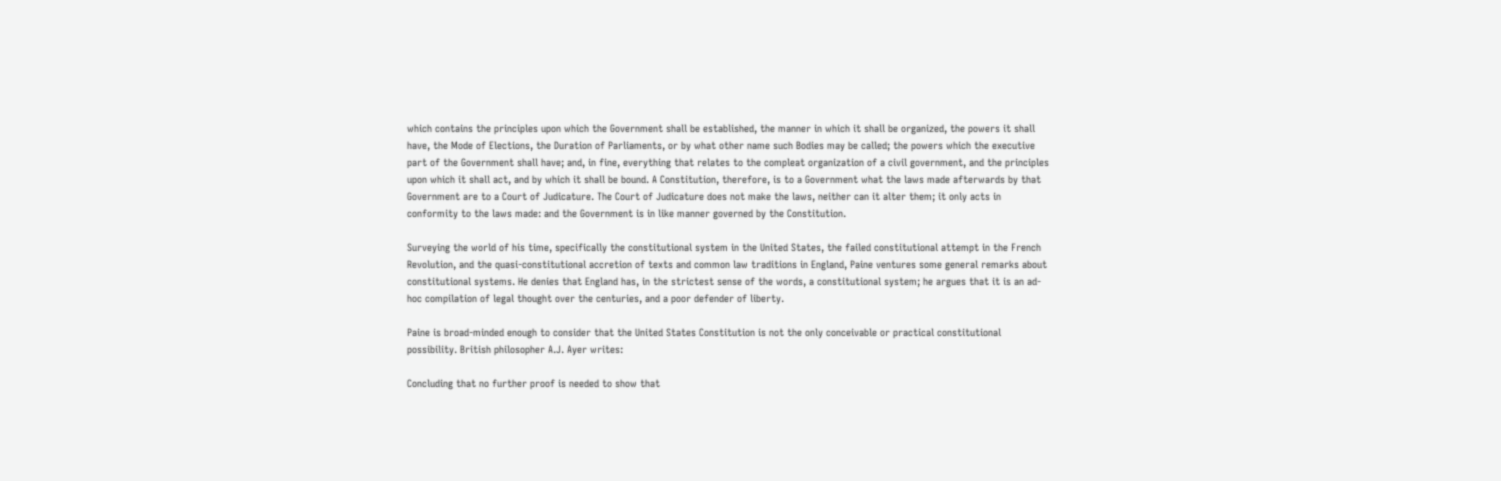which contains the principles upon which the Government shall be established, the manner in which it shall be organized, the powers it shall have, the Mode of Elections, the Duration of Parliaments, or by what other name such Bodies may be called; the powers which the executive part of the Government shall have; and, in fine, everything that relates to the compleat organization of a civil government, and the principles upon which it shall act, and by which it shall be bound. A Constitution, therefore, is to a Government what the laws made afterwards by that Government are to a Court of Judicature. The Court of Judicature does not make the laws, neither can it alter them; it only acts in conformity to the laws made: and the Government is in like manner governed by the Constitution.

Surveying the world of his time, specifically the constitutional system in the United States, the failed constitutional attempt in the French Revolution, and the quasi-constitutional accretion of texts and common law traditions in England, Paine ventures some general remarks about constitutional systems. He denies that England has, in the strictest sense of the words, a constitutional system; he argues that it is an ad-hoc compilation of legal thought over the centuries, and a poor defender of liberty.

Paine is broad-minded enough to consider that the United States Constitution is not the only conceivable or practical constitutional possibility. British philosopher A.J. Ayer writes:

Concluding that no further proof is needed to show that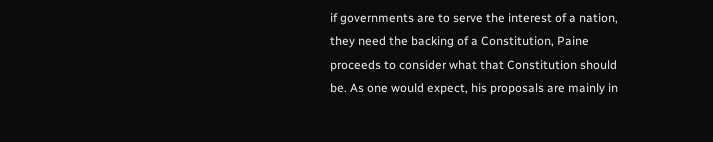if governments are to serve the interest of a nation, they need the backing of a Constitution, Paine proceeds to consider what that Constitution should be. As one would expect, his proposals are mainly in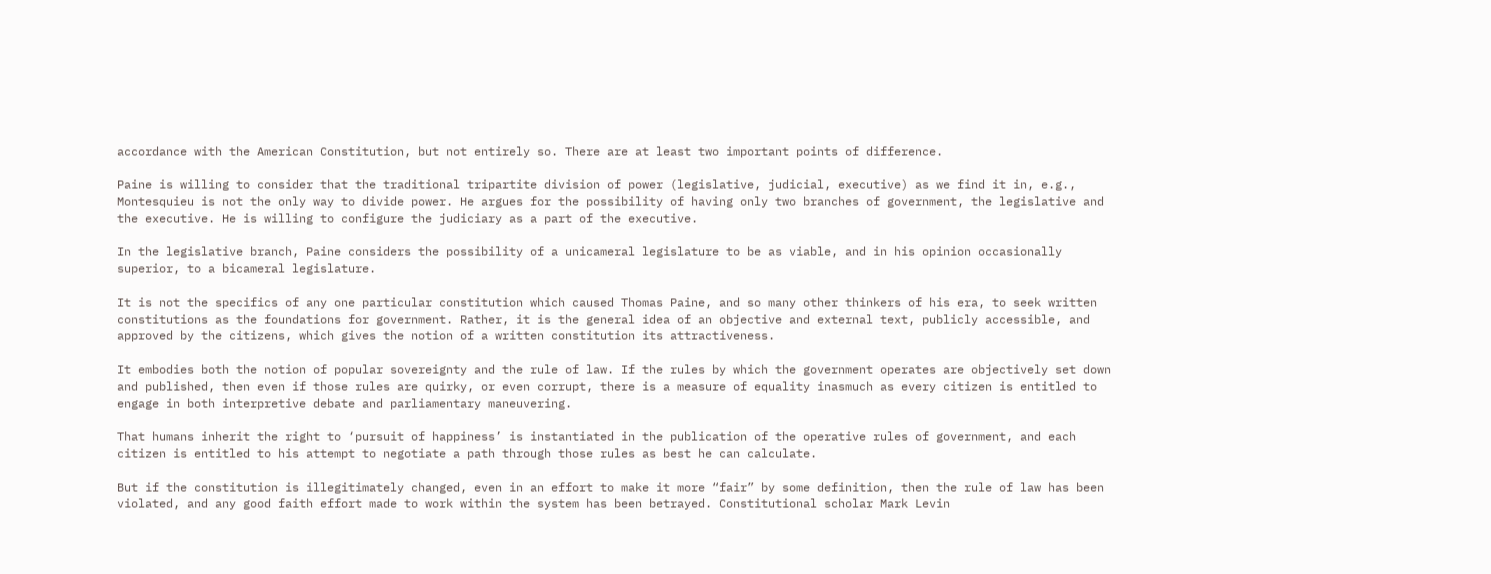accordance with the American Constitution, but not entirely so. There are at least two important points of difference.

Paine is willing to consider that the traditional tripartite division of power (legislative, judicial, executive) as we find it in, e.g., Montesquieu is not the only way to divide power. He argues for the possibility of having only two branches of government, the legislative and the executive. He is willing to configure the judiciary as a part of the executive.

In the legislative branch, Paine considers the possibility of a unicameral legislature to be as viable, and in his opinion occasionally superior, to a bicameral legislature.

It is not the specifics of any one particular constitution which caused Thomas Paine, and so many other thinkers of his era, to seek written constitutions as the foundations for government. Rather, it is the general idea of an objective and external text, publicly accessible, and approved by the citizens, which gives the notion of a written constitution its attractiveness.

It embodies both the notion of popular sovereignty and the rule of law. If the rules by which the government operates are objectively set down and published, then even if those rules are quirky, or even corrupt, there is a measure of equality inasmuch as every citizen is entitled to engage in both interpretive debate and parliamentary maneuvering.

That humans inherit the right to ‘pursuit of happiness’ is instantiated in the publication of the operative rules of government, and each citizen is entitled to his attempt to negotiate a path through those rules as best he can calculate.

But if the constitution is illegitimately changed, even in an effort to make it more “fair” by some definition, then the rule of law has been violated, and any good faith effort made to work within the system has been betrayed. Constitutional scholar Mark Levin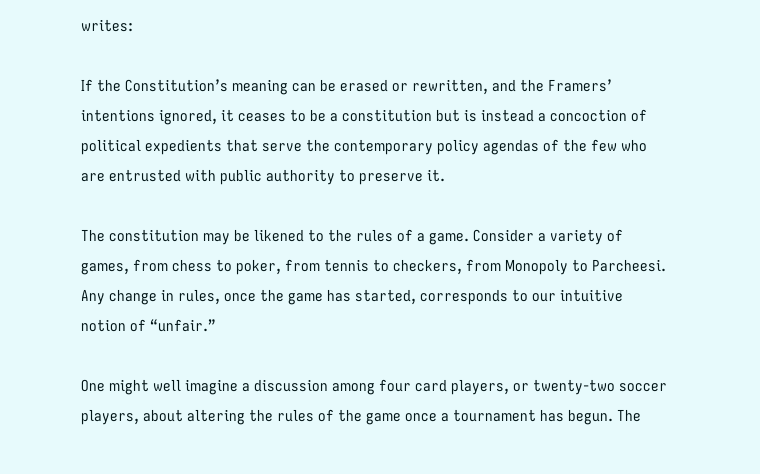writes:

If the Constitution’s meaning can be erased or rewritten, and the Framers’ intentions ignored, it ceases to be a constitution but is instead a concoction of political expedients that serve the contemporary policy agendas of the few who are entrusted with public authority to preserve it.

The constitution may be likened to the rules of a game. Consider a variety of games, from chess to poker, from tennis to checkers, from Monopoly to Parcheesi. Any change in rules, once the game has started, corresponds to our intuitive notion of “unfair.”

One might well imagine a discussion among four card players, or twenty-two soccer players, about altering the rules of the game once a tournament has begun. The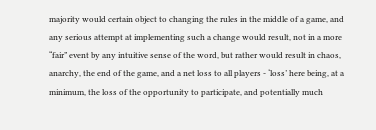majority would certain object to changing the rules in the middle of a game, and any serious attempt at implementing such a change would result, not in a more “fair” event by any intuitive sense of the word, but rather would result in chaos, anarchy, the end of the game, and a net loss to all players - ‘loss’ here being, at a minimum, the loss of the opportunity to participate, and potentially much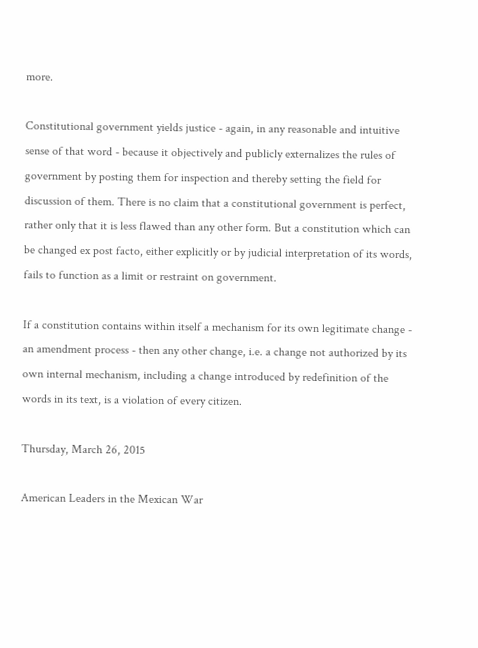more.

Constitutional government yields justice - again, in any reasonable and intuitive sense of that word - because it objectively and publicly externalizes the rules of government by posting them for inspection and thereby setting the field for discussion of them. There is no claim that a constitutional government is perfect, rather only that it is less flawed than any other form. But a constitution which can be changed ex post facto, either explicitly or by judicial interpretation of its words, fails to function as a limit or restraint on government.

If a constitution contains within itself a mechanism for its own legitimate change - an amendment process - then any other change, i.e. a change not authorized by its own internal mechanism, including a change introduced by redefinition of the words in its text, is a violation of every citizen.

Thursday, March 26, 2015

American Leaders in the Mexican War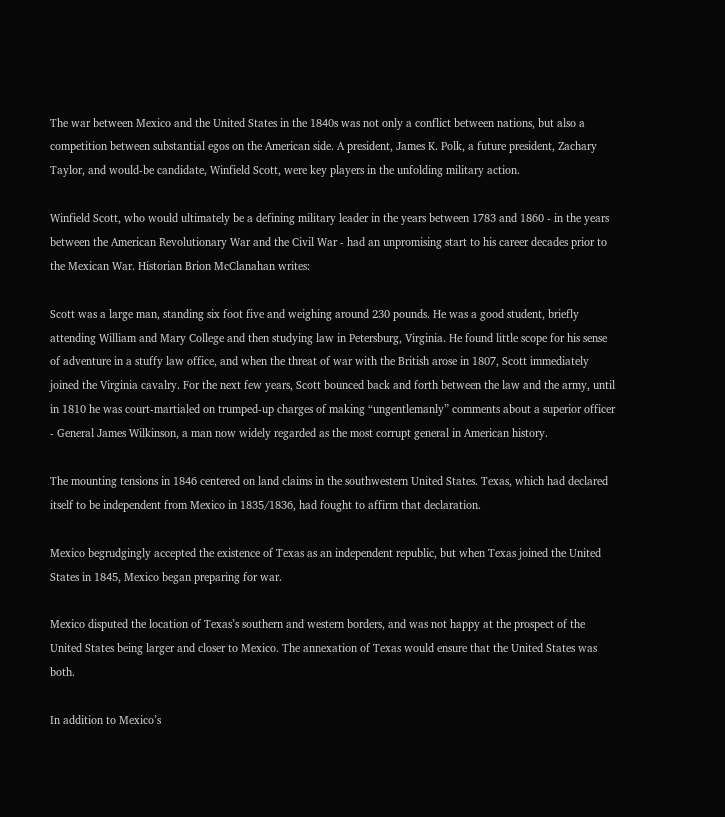The war between Mexico and the United States in the 1840s was not only a conflict between nations, but also a competition between substantial egos on the American side. A president, James K. Polk, a future president, Zachary Taylor, and would-be candidate, Winfield Scott, were key players in the unfolding military action.

Winfield Scott, who would ultimately be a defining military leader in the years between 1783 and 1860 - in the years between the American Revolutionary War and the Civil War - had an unpromising start to his career decades prior to the Mexican War. Historian Brion McClanahan writes:

Scott was a large man, standing six foot five and weighing around 230 pounds. He was a good student, briefly attending William and Mary College and then studying law in Petersburg, Virginia. He found little scope for his sense of adventure in a stuffy law office, and when the threat of war with the British arose in 1807, Scott immediately joined the Virginia cavalry. For the next few years, Scott bounced back and forth between the law and the army, until in 1810 he was court-martialed on trumped-up charges of making “ungentlemanly” comments about a superior officer - General James Wilkinson, a man now widely regarded as the most corrupt general in American history.

The mounting tensions in 1846 centered on land claims in the southwestern United States. Texas, which had declared itself to be independent from Mexico in 1835/1836, had fought to affirm that declaration.

Mexico begrudgingly accepted the existence of Texas as an independent republic, but when Texas joined the United States in 1845, Mexico began preparing for war.

Mexico disputed the location of Texas’s southern and western borders, and was not happy at the prospect of the United States being larger and closer to Mexico. The annexation of Texas would ensure that the United States was both.

In addition to Mexico’s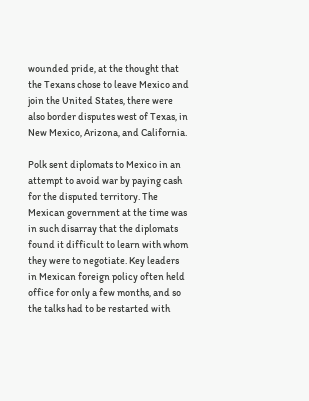wounded pride, at the thought that the Texans chose to leave Mexico and join the United States, there were also border disputes west of Texas, in New Mexico, Arizona, and California.

Polk sent diplomats to Mexico in an attempt to avoid war by paying cash for the disputed territory. The Mexican government at the time was in such disarray that the diplomats found it difficult to learn with whom they were to negotiate. Key leaders in Mexican foreign policy often held office for only a few months, and so the talks had to be restarted with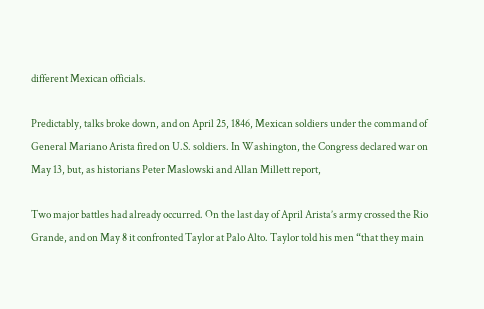different Mexican officials.

Predictably, talks broke down, and on April 25, 1846, Mexican soldiers under the command of General Mariano Arista fired on U.S. soldiers. In Washington, the Congress declared war on May 13, but, as historians Peter Maslowski and Allan Millett report,

Two major battles had already occurred. On the last day of April Arista’s army crossed the Rio Grande, and on May 8 it confronted Taylor at Palo Alto. Taylor told his men “that they main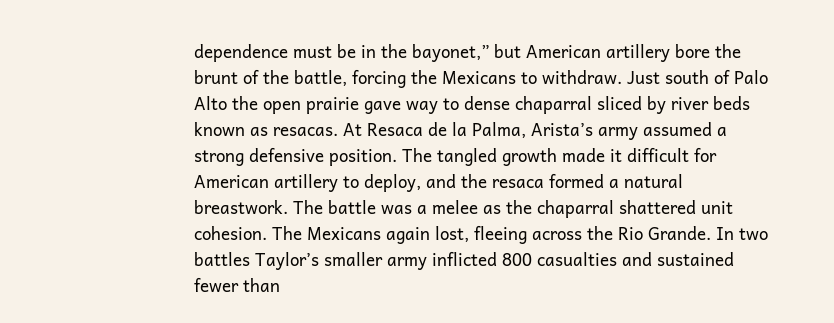dependence must be in the bayonet,” but American artillery bore the brunt of the battle, forcing the Mexicans to withdraw. Just south of Palo Alto the open prairie gave way to dense chaparral sliced by river beds known as resacas. At Resaca de la Palma, Arista’s army assumed a strong defensive position. The tangled growth made it difficult for American artillery to deploy, and the resaca formed a natural breastwork. The battle was a melee as the chaparral shattered unit cohesion. The Mexicans again lost, fleeing across the Rio Grande. In two battles Taylor’s smaller army inflicted 800 casualties and sustained fewer than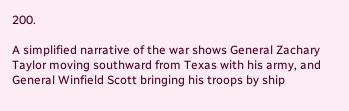200.

A simplified narrative of the war shows General Zachary Taylor moving southward from Texas with his army, and General Winfield Scott bringing his troops by ship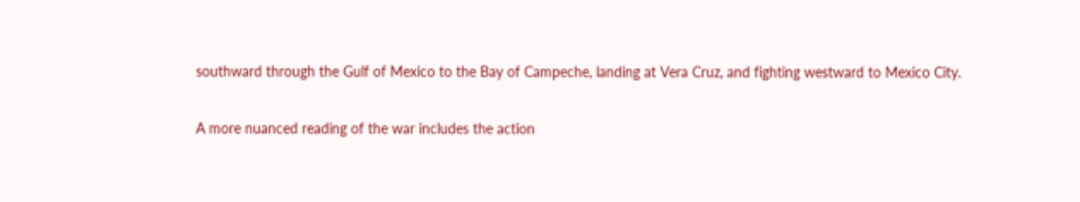southward through the Gulf of Mexico to the Bay of Campeche, landing at Vera Cruz, and fighting westward to Mexico City.

A more nuanced reading of the war includes the action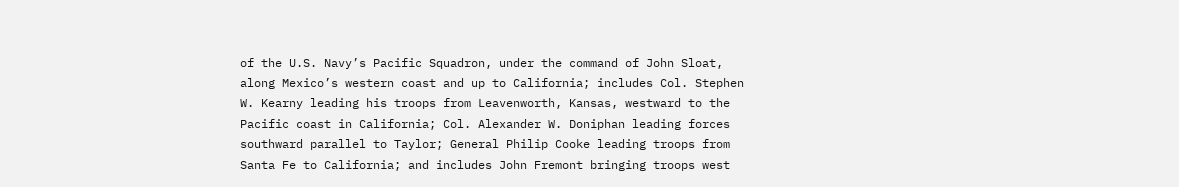of the U.S. Navy’s Pacific Squadron, under the command of John Sloat, along Mexico’s western coast and up to California; includes Col. Stephen W. Kearny leading his troops from Leavenworth, Kansas, westward to the Pacific coast in California; Col. Alexander W. Doniphan leading forces southward parallel to Taylor; General Philip Cooke leading troops from Santa Fe to California; and includes John Fremont bringing troops west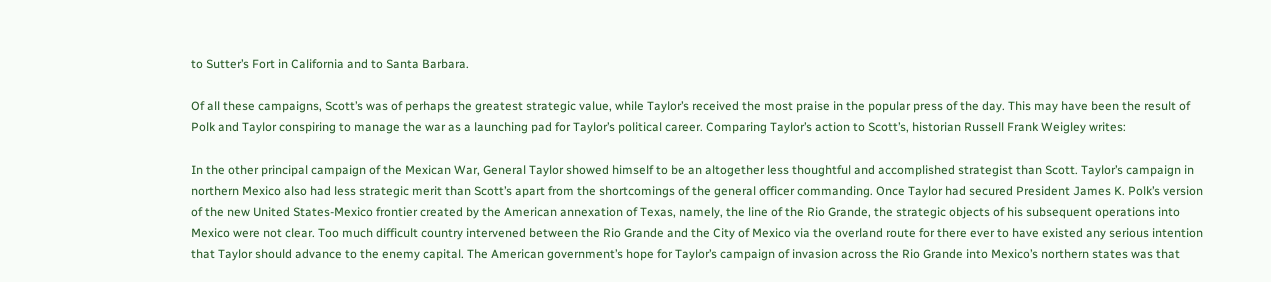to Sutter’s Fort in California and to Santa Barbara.

Of all these campaigns, Scott’s was of perhaps the greatest strategic value, while Taylor’s received the most praise in the popular press of the day. This may have been the result of Polk and Taylor conspiring to manage the war as a launching pad for Taylor’s political career. Comparing Taylor’s action to Scott’s, historian Russell Frank Weigley writes:

In the other principal campaign of the Mexican War, General Taylor showed himself to be an altogether less thoughtful and accomplished strategist than Scott. Taylor’s campaign in northern Mexico also had less strategic merit than Scott’s apart from the shortcomings of the general officer commanding. Once Taylor had secured President James K. Polk’s version of the new United States-Mexico frontier created by the American annexation of Texas, namely, the line of the Rio Grande, the strategic objects of his subsequent operations into Mexico were not clear. Too much difficult country intervened between the Rio Grande and the City of Mexico via the overland route for there ever to have existed any serious intention that Taylor should advance to the enemy capital. The American government’s hope for Taylor’s campaign of invasion across the Rio Grande into Mexico’s northern states was that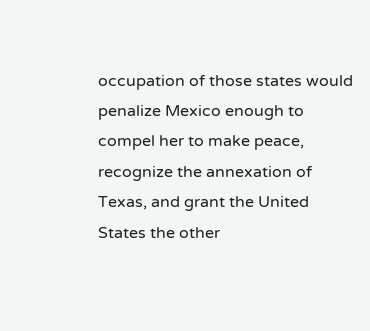occupation of those states would penalize Mexico enough to compel her to make peace, recognize the annexation of Texas, and grant the United States the other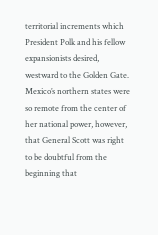territorial increments which President Polk and his fellow expansionists desired, westward to the Golden Gate. Mexico’s northern states were so remote from the center of her national power, however, that General Scott was right to be doubtful from the beginning that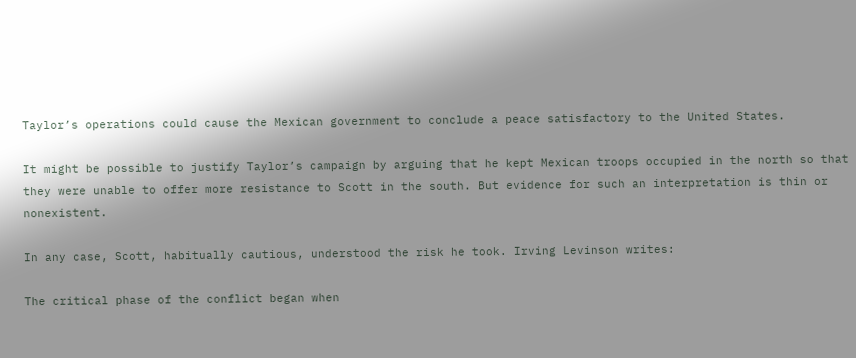Taylor’s operations could cause the Mexican government to conclude a peace satisfactory to the United States.

It might be possible to justify Taylor’s campaign by arguing that he kept Mexican troops occupied in the north so that they were unable to offer more resistance to Scott in the south. But evidence for such an interpretation is thin or nonexistent.

In any case, Scott, habitually cautious, understood the risk he took. Irving Levinson writes:

The critical phase of the conflict began when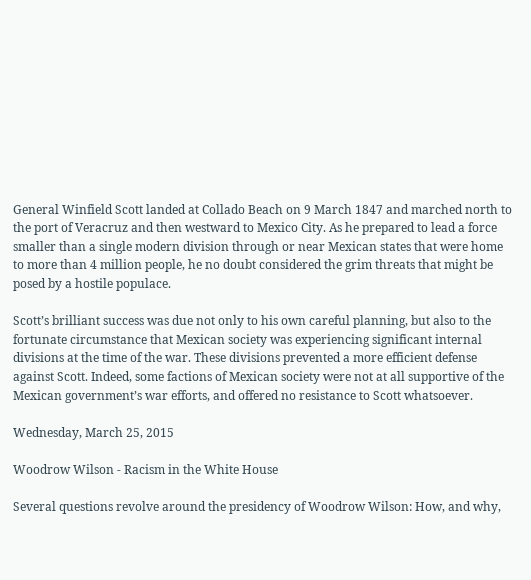General Winfield Scott landed at Collado Beach on 9 March 1847 and marched north to the port of Veracruz and then westward to Mexico City. As he prepared to lead a force smaller than a single modern division through or near Mexican states that were home to more than 4 million people, he no doubt considered the grim threats that might be posed by a hostile populace.

Scott’s brilliant success was due not only to his own careful planning, but also to the fortunate circumstance that Mexican society was experiencing significant internal divisions at the time of the war. These divisions prevented a more efficient defense against Scott. Indeed, some factions of Mexican society were not at all supportive of the Mexican government’s war efforts, and offered no resistance to Scott whatsoever.

Wednesday, March 25, 2015

Woodrow Wilson - Racism in the White House

Several questions revolve around the presidency of Woodrow Wilson: How, and why,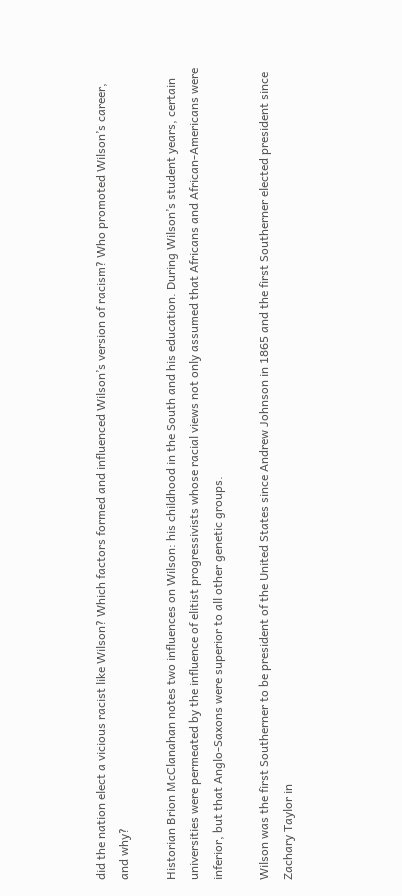did the nation elect a vicious racist like Wilson? Which factors formed and influenced Wilson’s version of racism? Who promoted Wilson’s career, and why?

Historian Brion McClanahan notes two influences on Wilson: his childhood in the South and his education. During Wilson’s student years, certain universities were permeated by the influence of elitist progressivists whose racial views not only assumed that Africans and African-Americans were inferior, but that Anglo-Saxons were superior to all other genetic groups.

Wilson was the first Southerner to be president of the United States since Andrew Johnson in 1865 and the first Southerner elected president since Zachary Taylor in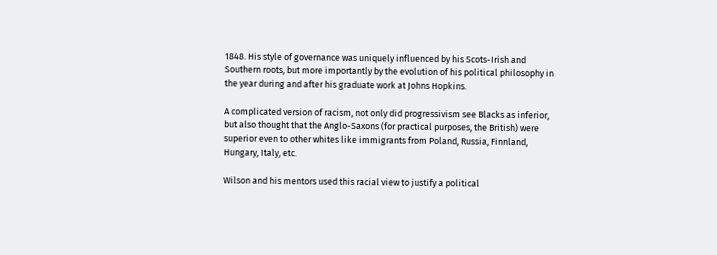1848. His style of governance was uniquely influenced by his Scots-Irish and Southern roots, but more importantly by the evolution of his political philosophy in the year during and after his graduate work at Johns Hopkins.

A complicated version of racism, not only did progressivism see Blacks as inferior, but also thought that the Anglo-Saxons (for practical purposes, the British) were superior even to other whites like immigrants from Poland, Russia, Finnland, Hungary, Italy, etc.

Wilson and his mentors used this racial view to justify a political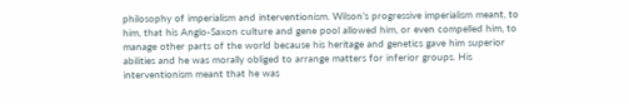philosophy of imperialism and interventionism. Wilson’s progressive imperialism meant, to him, that his Anglo-Saxon culture and gene pool allowed him, or even compelled him, to manage other parts of the world because his heritage and genetics gave him superior abilities and he was morally obliged to arrange matters for inferior groups. His interventionism meant that he was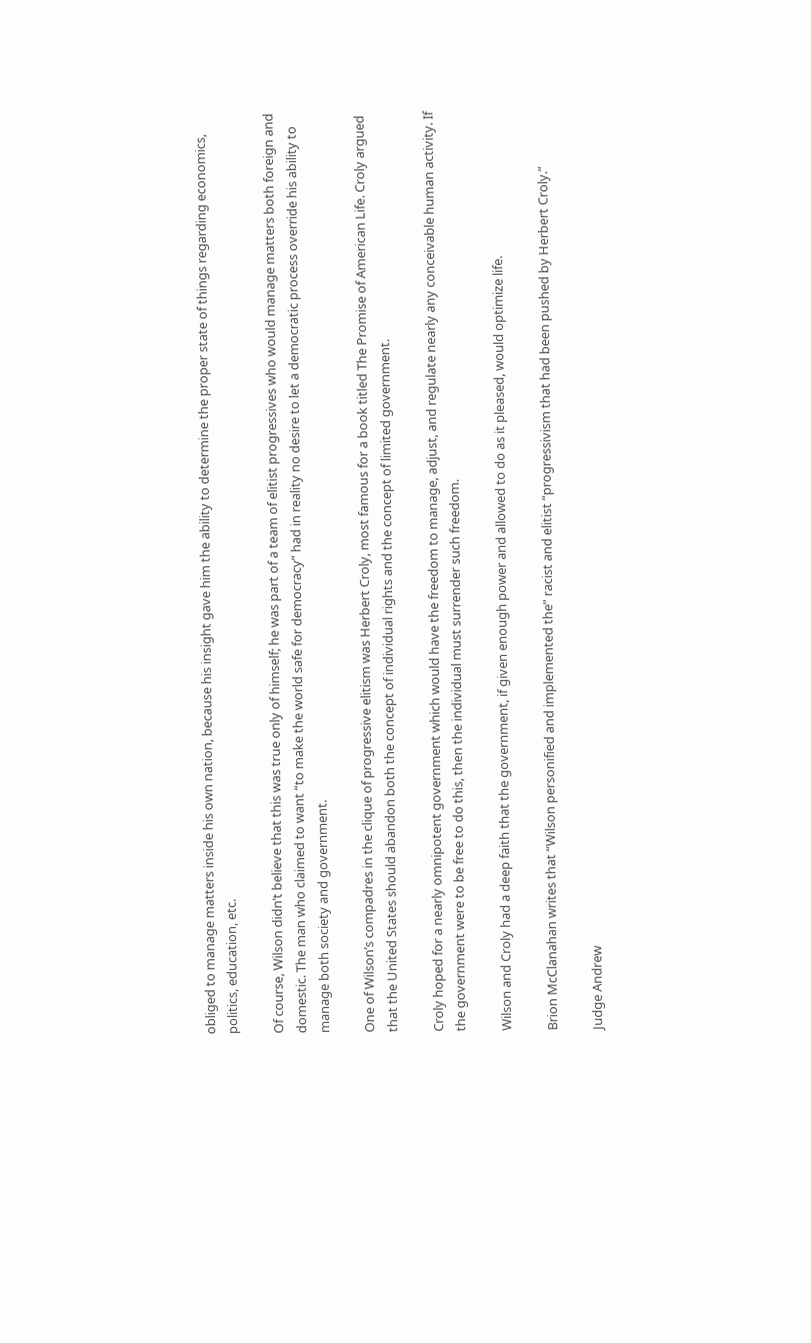obliged to manage matters inside his own nation, because his insight gave him the ability to determine the proper state of things regarding economics, politics, education, etc.

Of course, Wilson didn’t believe that this was true only of himself; he was part of a team of elitist progressives who would manage matters both foreign and domestic. The man who claimed to want “to make the world safe for democracy” had in reality no desire to let a democratic process override his ability to manage both society and government.

One of Wilson’s compadres in the clique of progressive elitism was Herbert Croly, most famous for a book titled The Promise of American Life. Croly argued that the United States should abandon both the concept of individual rights and the concept of limited government.

Croly hoped for a nearly omnipotent government which would have the freedom to manage, adjust, and regulate nearly any conceivable human activity. If the government were to be free to do this, then the individual must surrender such freedom.

Wilson and Croly had a deep faith that the government, if given enough power and allowed to do as it pleased, would optimize life.

Brion McClanahan writes that “Wilson personified and implemented the” racist and elitist “progressivism that had been pushed by Herbert Croly.”

Judge Andrew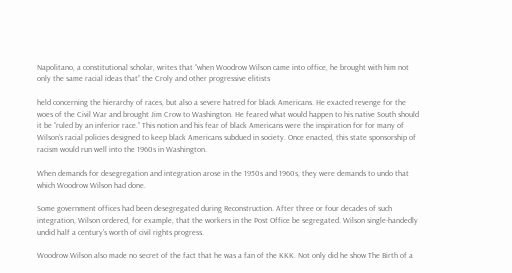Napolitano, a constitutional scholar, writes that “when Woodrow Wilson came into office, he brought with him not only the same racial ideas that” the Croly and other progressive elitists

held concerning the hierarchy of races, but also a severe hatred for black Americans. He exacted revenge for the woes of the Civil War and brought Jim Crow to Washington. He feared what would happen to his native South should it be “ruled by an inferior race.” This notion and his fear of black Americans were the inspiration for for many of Wilson’s racial policies designed to keep black Americans subdued in society. Once enacted, this state sponsorship of racism would run well into the 1960s in Washington.

When demands for desegregation and integration arose in the 1950s and 1960s, they were demands to undo that which Woodrow Wilson had done.

Some government offices had been desegregated during Reconstruction. After three or four decades of such integration, Wilson ordered, for example, that the workers in the Post Office be segregated. Wilson single-handedly undid half a century’s worth of civil rights progress.

Woodrow Wilson also made no secret of the fact that he was a fan of the KKK. Not only did he show The Birth of a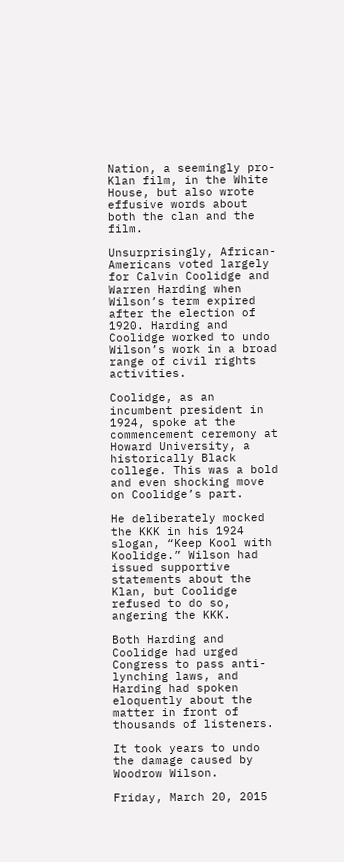Nation, a seemingly pro-Klan film, in the White House, but also wrote effusive words about both the clan and the film.

Unsurprisingly, African-Americans voted largely for Calvin Coolidge and Warren Harding when Wilson’s term expired after the election of 1920. Harding and Coolidge worked to undo Wilson’s work in a broad range of civil rights activities.

Coolidge, as an incumbent president in 1924, spoke at the commencement ceremony at Howard University, a historically Black college. This was a bold and even shocking move on Coolidge’s part.

He deliberately mocked the KKK in his 1924 slogan, “Keep Kool with Koolidge.” Wilson had issued supportive statements about the Klan, but Coolidge refused to do so, angering the KKK.

Both Harding and Coolidge had urged Congress to pass anti-lynching laws, and Harding had spoken eloquently about the matter in front of thousands of listeners.

It took years to undo the damage caused by Woodrow Wilson.

Friday, March 20, 2015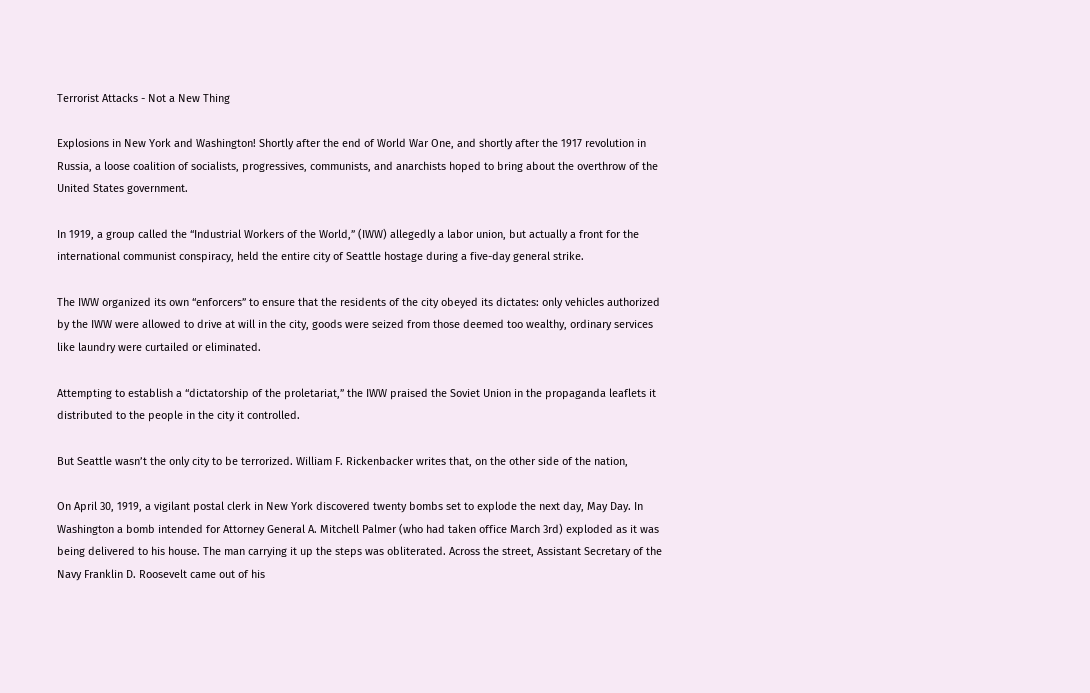Terrorist Attacks - Not a New Thing

Explosions in New York and Washington! Shortly after the end of World War One, and shortly after the 1917 revolution in Russia, a loose coalition of socialists, progressives, communists, and anarchists hoped to bring about the overthrow of the United States government.

In 1919, a group called the “Industrial Workers of the World,” (IWW) allegedly a labor union, but actually a front for the international communist conspiracy, held the entire city of Seattle hostage during a five-day general strike.

The IWW organized its own “enforcers” to ensure that the residents of the city obeyed its dictates: only vehicles authorized by the IWW were allowed to drive at will in the city, goods were seized from those deemed too wealthy, ordinary services like laundry were curtailed or eliminated.

Attempting to establish a “dictatorship of the proletariat,” the IWW praised the Soviet Union in the propaganda leaflets it distributed to the people in the city it controlled.

But Seattle wasn’t the only city to be terrorized. William F. Rickenbacker writes that, on the other side of the nation,

On April 30, 1919, a vigilant postal clerk in New York discovered twenty bombs set to explode the next day, May Day. In Washington a bomb intended for Attorney General A. Mitchell Palmer (who had taken office March 3rd) exploded as it was being delivered to his house. The man carrying it up the steps was obliterated. Across the street, Assistant Secretary of the Navy Franklin D. Roosevelt came out of his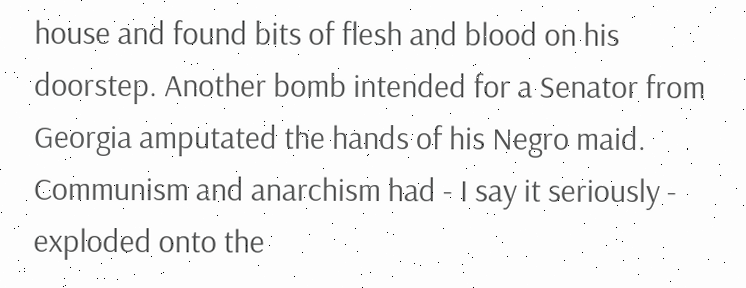house and found bits of flesh and blood on his doorstep. Another bomb intended for a Senator from Georgia amputated the hands of his Negro maid. Communism and anarchism had - I say it seriously - exploded onto the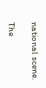national scene.

The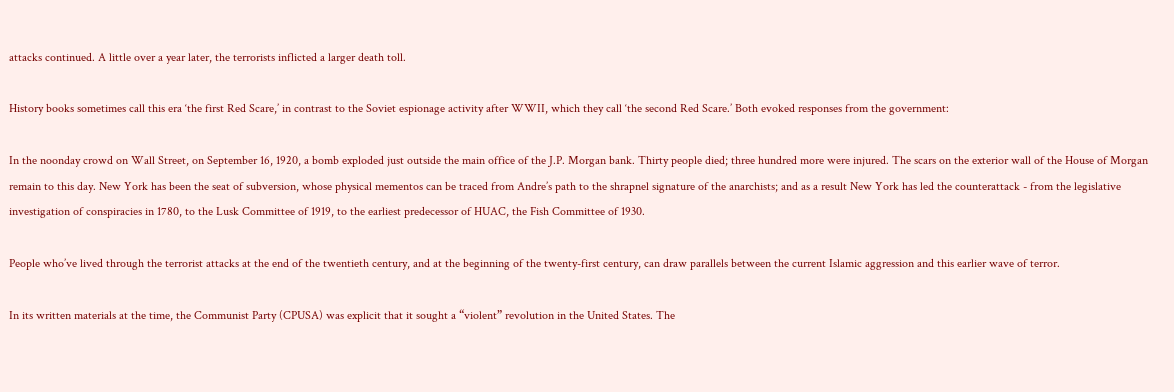attacks continued. A little over a year later, the terrorists inflicted a larger death toll.

History books sometimes call this era ‘the first Red Scare,’ in contrast to the Soviet espionage activity after WWII, which they call ‘the second Red Scare.’ Both evoked responses from the government:

In the noonday crowd on Wall Street, on September 16, 1920, a bomb exploded just outside the main office of the J.P. Morgan bank. Thirty people died; three hundred more were injured. The scars on the exterior wall of the House of Morgan remain to this day. New York has been the seat of subversion, whose physical mementos can be traced from Andre’s path to the shrapnel signature of the anarchists; and as a result New York has led the counterattack - from the legislative investigation of conspiracies in 1780, to the Lusk Committee of 1919, to the earliest predecessor of HUAC, the Fish Committee of 1930.

People who’ve lived through the terrorist attacks at the end of the twentieth century, and at the beginning of the twenty-first century, can draw parallels between the current Islamic aggression and this earlier wave of terror.

In its written materials at the time, the Communist Party (CPUSA) was explicit that it sought a “violent” revolution in the United States. The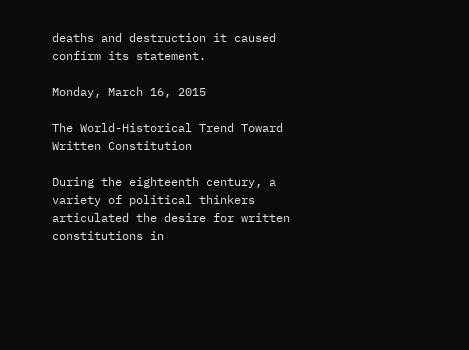deaths and destruction it caused confirm its statement.

Monday, March 16, 2015

The World-Historical Trend Toward Written Constitution

During the eighteenth century, a variety of political thinkers articulated the desire for written constitutions in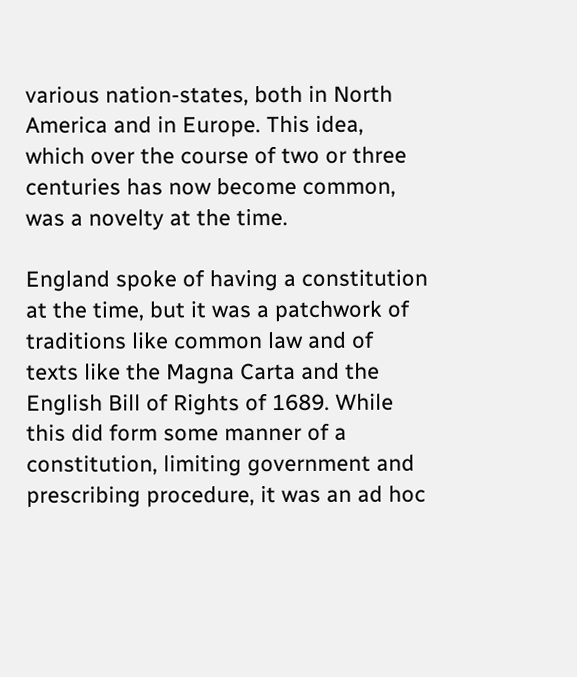various nation-states, both in North America and in Europe. This idea, which over the course of two or three centuries has now become common, was a novelty at the time.

England spoke of having a constitution at the time, but it was a patchwork of traditions like common law and of texts like the Magna Carta and the English Bill of Rights of 1689. While this did form some manner of a constitution, limiting government and prescribing procedure, it was an ad hoc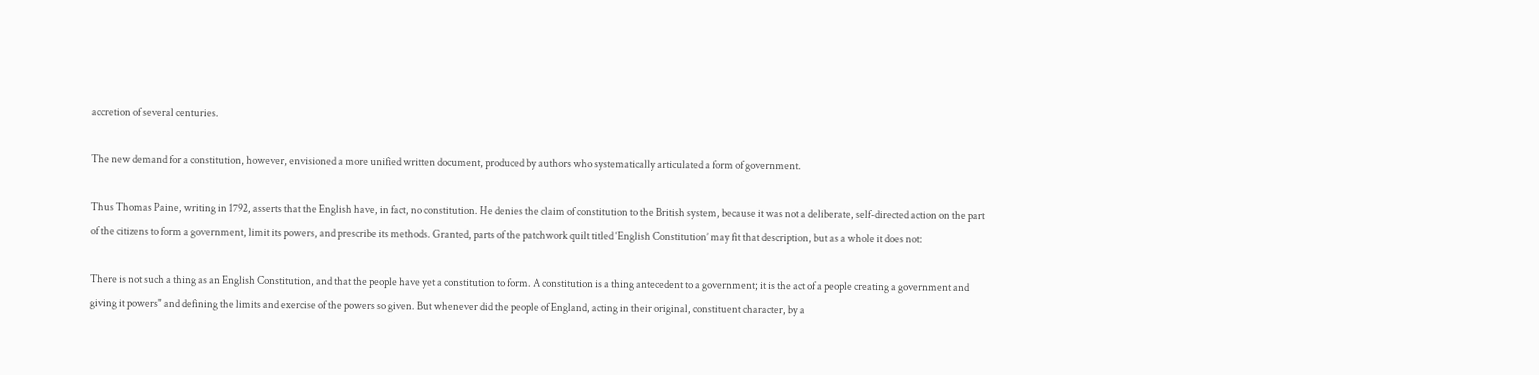accretion of several centuries.

The new demand for a constitution, however, envisioned a more unified written document, produced by authors who systematically articulated a form of government.

Thus Thomas Paine, writing in 1792, asserts that the English have, in fact, no constitution. He denies the claim of constitution to the British system, because it was not a deliberate, self-directed action on the part of the citizens to form a government, limit its powers, and prescribe its methods. Granted, parts of the patchwork quilt titled ‘English Constitution’ may fit that description, but as a whole it does not:

There is not such a thing as an English Constitution, and that the people have yet a constitution to form. A constitution is a thing antecedent to a government; it is the act of a people creating a government and giving it powers" and defining the limits and exercise of the powers so given. But whenever did the people of England, acting in their original, constituent character, by a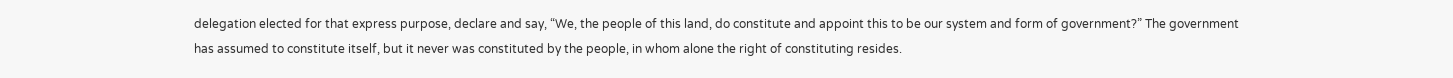delegation elected for that express purpose, declare and say, “We, the people of this land, do constitute and appoint this to be our system and form of government?” The government has assumed to constitute itself, but it never was constituted by the people, in whom alone the right of constituting resides.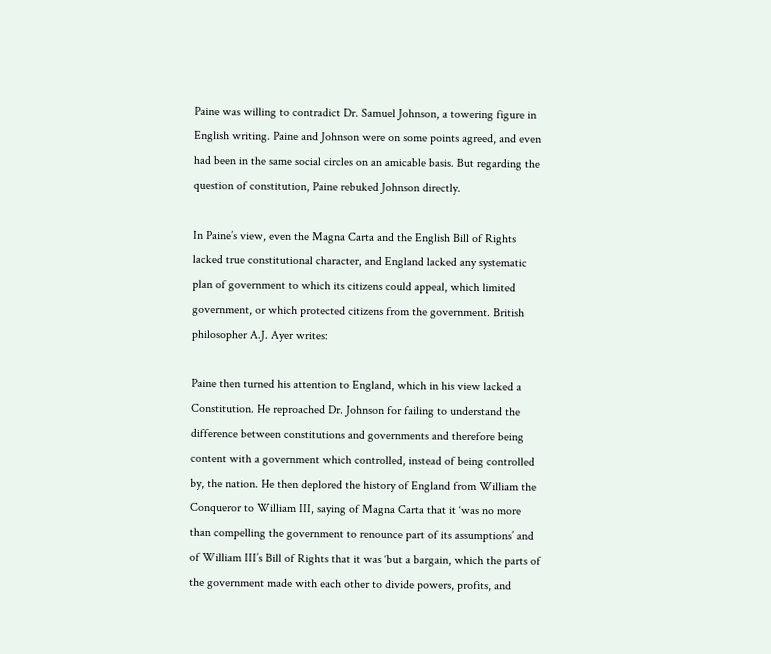Paine was willing to contradict Dr. Samuel Johnson, a towering figure in English writing. Paine and Johnson were on some points agreed, and even had been in the same social circles on an amicable basis. But regarding the question of constitution, Paine rebuked Johnson directly.

In Paine’s view, even the Magna Carta and the English Bill of Rights lacked true constitutional character, and England lacked any systematic plan of government to which its citizens could appeal, which limited government, or which protected citizens from the government. British philosopher A.J. Ayer writes:

Paine then turned his attention to England, which in his view lacked a Constitution. He reproached Dr. Johnson for failing to understand the difference between constitutions and governments and therefore being content with a government which controlled, instead of being controlled by, the nation. He then deplored the history of England from William the Conqueror to William III, saying of Magna Carta that it ‘was no more than compelling the government to renounce part of its assumptions’ and of William III’s Bill of Rights that it was ‘but a bargain, which the parts of the government made with each other to divide powers, profits, and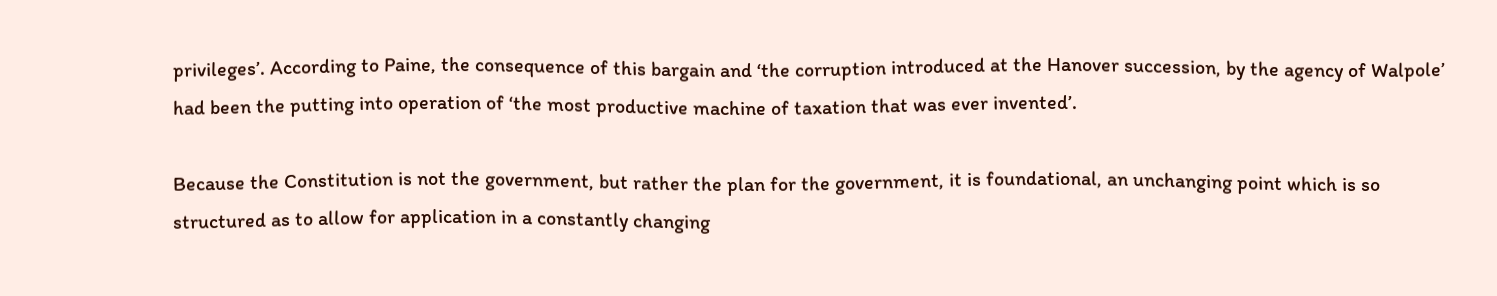privileges’. According to Paine, the consequence of this bargain and ‘the corruption introduced at the Hanover succession, by the agency of Walpole’ had been the putting into operation of ‘the most productive machine of taxation that was ever invented’.

Because the Constitution is not the government, but rather the plan for the government, it is foundational, an unchanging point which is so structured as to allow for application in a constantly changing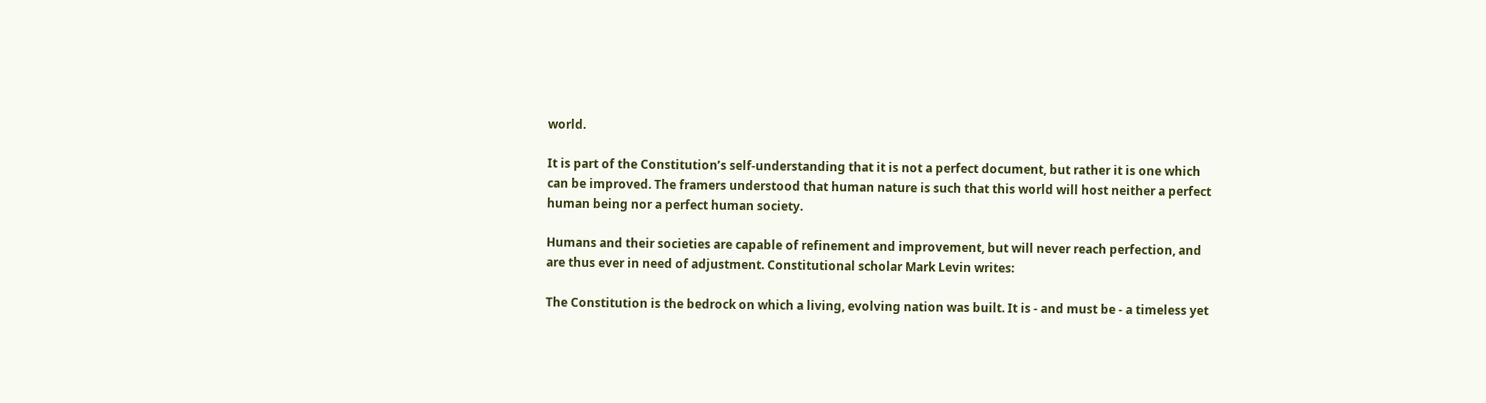world.

It is part of the Constitution’s self-understanding that it is not a perfect document, but rather it is one which can be improved. The framers understood that human nature is such that this world will host neither a perfect human being nor a perfect human society.

Humans and their societies are capable of refinement and improvement, but will never reach perfection, and are thus ever in need of adjustment. Constitutional scholar Mark Levin writes:

The Constitution is the bedrock on which a living, evolving nation was built. It is - and must be - a timeless yet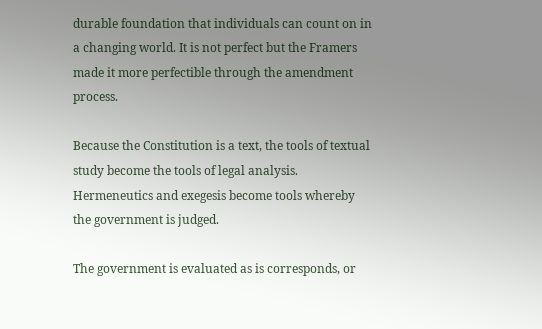durable foundation that individuals can count on in a changing world. It is not perfect but the Framers made it more perfectible through the amendment process.

Because the Constitution is a text, the tools of textual study become the tools of legal analysis. Hermeneutics and exegesis become tools whereby the government is judged.

The government is evaluated as is corresponds, or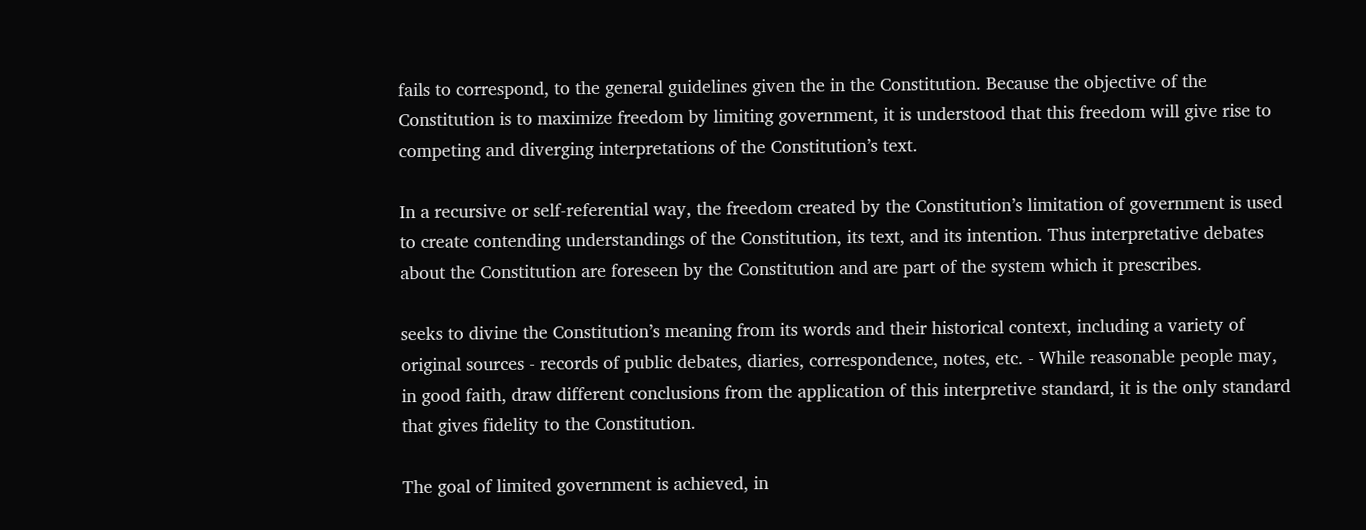fails to correspond, to the general guidelines given the in the Constitution. Because the objective of the Constitution is to maximize freedom by limiting government, it is understood that this freedom will give rise to competing and diverging interpretations of the Constitution’s text.

In a recursive or self-referential way, the freedom created by the Constitution’s limitation of government is used to create contending understandings of the Constitution, its text, and its intention. Thus interpretative debates about the Constitution are foreseen by the Constitution and are part of the system which it prescribes.

seeks to divine the Constitution’s meaning from its words and their historical context, including a variety of original sources - records of public debates, diaries, correspondence, notes, etc. - While reasonable people may, in good faith, draw different conclusions from the application of this interpretive standard, it is the only standard that gives fidelity to the Constitution.

The goal of limited government is achieved, in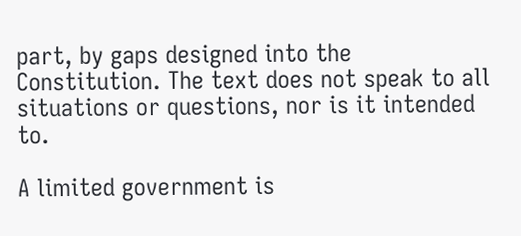part, by gaps designed into the Constitution. The text does not speak to all situations or questions, nor is it intended to.

A limited government is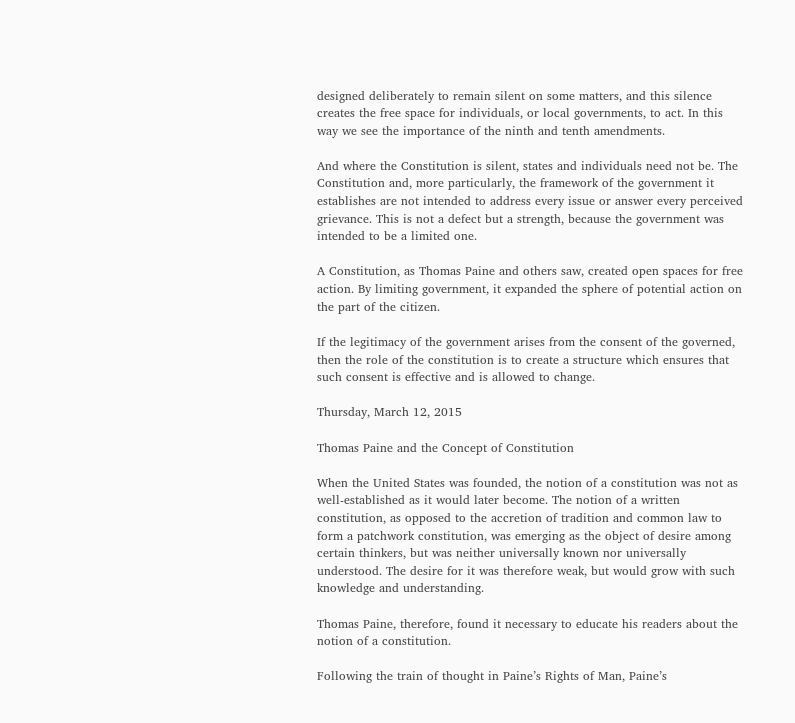designed deliberately to remain silent on some matters, and this silence creates the free space for individuals, or local governments, to act. In this way we see the importance of the ninth and tenth amendments.

And where the Constitution is silent, states and individuals need not be. The Constitution and, more particularly, the framework of the government it establishes are not intended to address every issue or answer every perceived grievance. This is not a defect but a strength, because the government was intended to be a limited one.

A Constitution, as Thomas Paine and others saw, created open spaces for free action. By limiting government, it expanded the sphere of potential action on the part of the citizen.

If the legitimacy of the government arises from the consent of the governed, then the role of the constitution is to create a structure which ensures that such consent is effective and is allowed to change.

Thursday, March 12, 2015

Thomas Paine and the Concept of Constitution

When the United States was founded, the notion of a constitution was not as well-established as it would later become. The notion of a written constitution, as opposed to the accretion of tradition and common law to form a patchwork constitution, was emerging as the object of desire among certain thinkers, but was neither universally known nor universally understood. The desire for it was therefore weak, but would grow with such knowledge and understanding.

Thomas Paine, therefore, found it necessary to educate his readers about the notion of a constitution.

Following the train of thought in Paine’s Rights of Man, Paine’s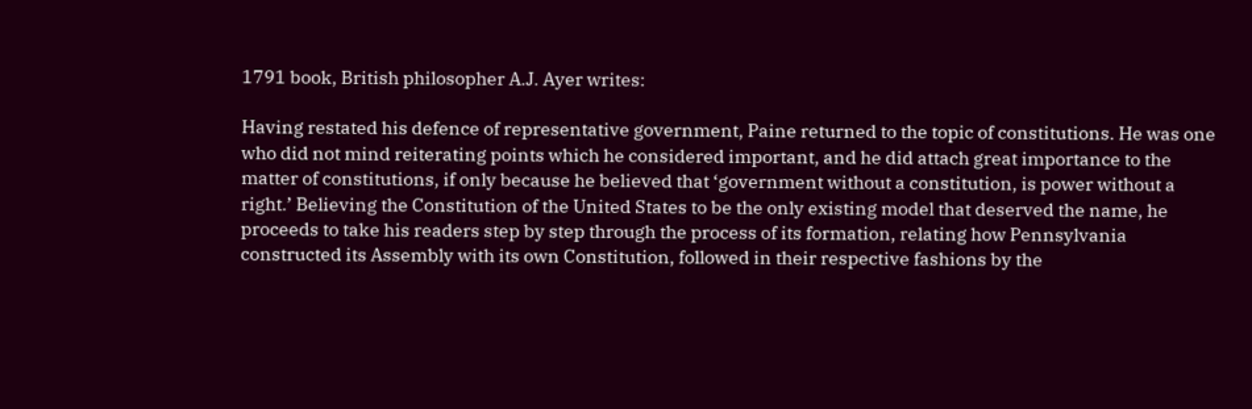1791 book, British philosopher A.J. Ayer writes:

Having restated his defence of representative government, Paine returned to the topic of constitutions. He was one who did not mind reiterating points which he considered important, and he did attach great importance to the matter of constitutions, if only because he believed that ‘government without a constitution, is power without a right.’ Believing the Constitution of the United States to be the only existing model that deserved the name, he proceeds to take his readers step by step through the process of its formation, relating how Pennsylvania constructed its Assembly with its own Constitution, followed in their respective fashions by the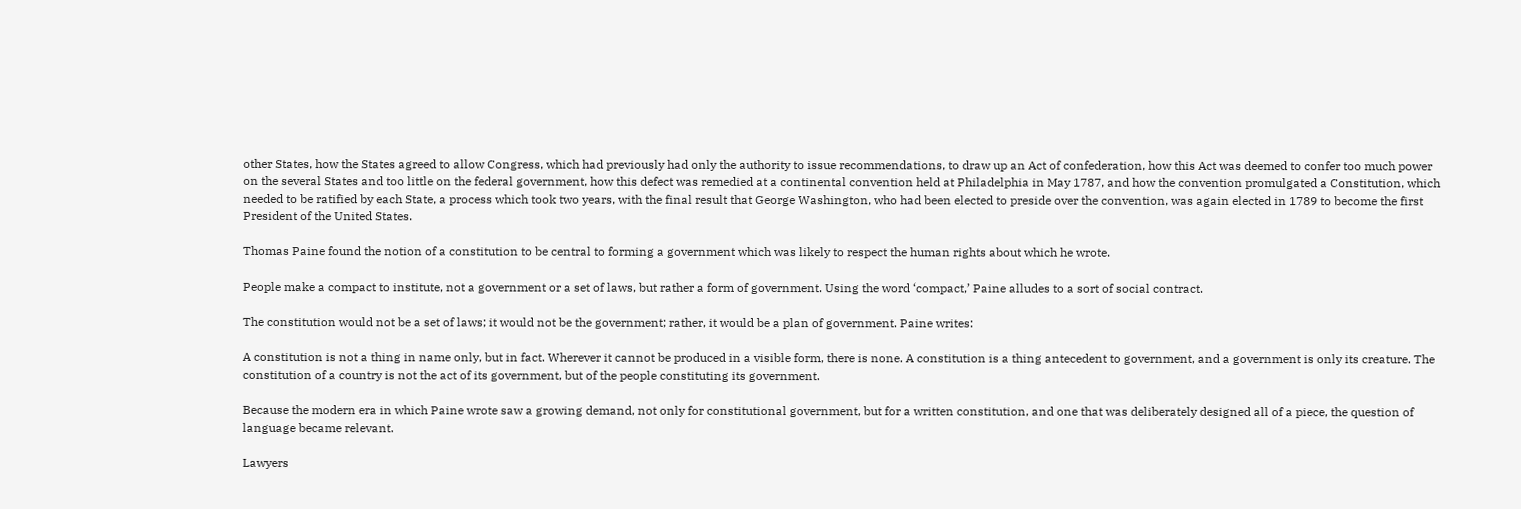other States, how the States agreed to allow Congress, which had previously had only the authority to issue recommendations, to draw up an Act of confederation, how this Act was deemed to confer too much power on the several States and too little on the federal government, how this defect was remedied at a continental convention held at Philadelphia in May 1787, and how the convention promulgated a Constitution, which needed to be ratified by each State, a process which took two years, with the final result that George Washington, who had been elected to preside over the convention, was again elected in 1789 to become the first President of the United States.

Thomas Paine found the notion of a constitution to be central to forming a government which was likely to respect the human rights about which he wrote.

People make a compact to institute, not a government or a set of laws, but rather a form of government. Using the word ‘compact,’ Paine alludes to a sort of social contract.

The constitution would not be a set of laws; it would not be the government; rather, it would be a plan of government. Paine writes:

A constitution is not a thing in name only, but in fact. Wherever it cannot be produced in a visible form, there is none. A constitution is a thing antecedent to government, and a government is only its creature. The constitution of a country is not the act of its government, but of the people constituting its government.

Because the modern era in which Paine wrote saw a growing demand, not only for constitutional government, but for a written constitution, and one that was deliberately designed all of a piece, the question of language became relevant.

Lawyers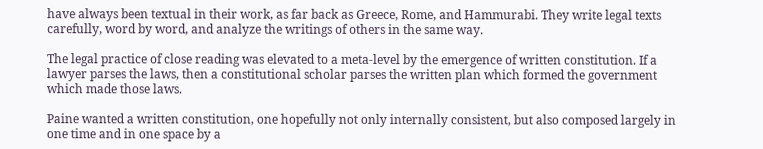have always been textual in their work, as far back as Greece, Rome, and Hammurabi. They write legal texts carefully, word by word, and analyze the writings of others in the same way.

The legal practice of close reading was elevated to a meta-level by the emergence of written constitution. If a lawyer parses the laws, then a constitutional scholar parses the written plan which formed the government which made those laws.

Paine wanted a written constitution, one hopefully not only internally consistent, but also composed largely in one time and in one space by a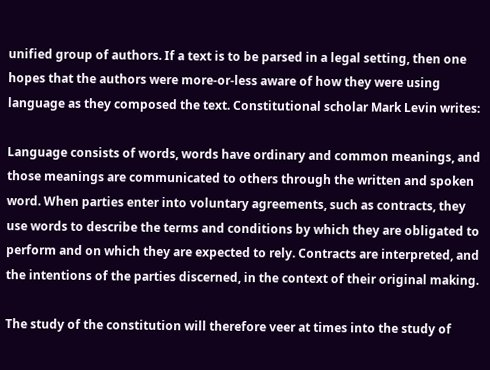unified group of authors. If a text is to be parsed in a legal setting, then one hopes that the authors were more-or-less aware of how they were using language as they composed the text. Constitutional scholar Mark Levin writes:

Language consists of words, words have ordinary and common meanings, and those meanings are communicated to others through the written and spoken word. When parties enter into voluntary agreements, such as contracts, they use words to describe the terms and conditions by which they are obligated to perform and on which they are expected to rely. Contracts are interpreted, and the intentions of the parties discerned, in the context of their original making.

The study of the constitution will therefore veer at times into the study of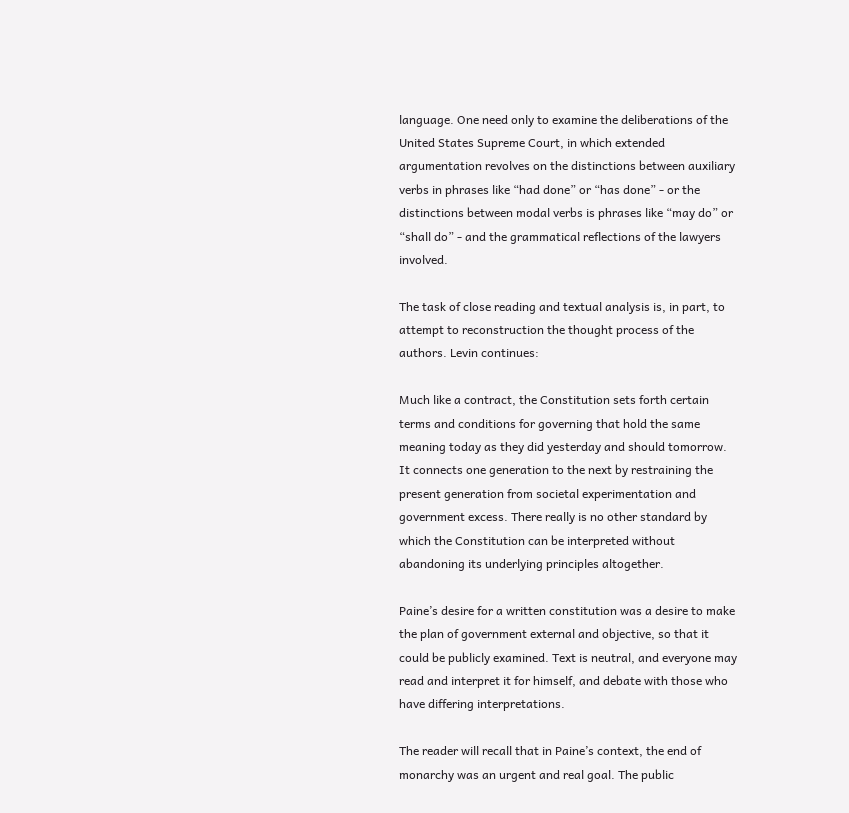language. One need only to examine the deliberations of the United States Supreme Court, in which extended argumentation revolves on the distinctions between auxiliary verbs in phrases like “had done” or “has done” - or the distinctions between modal verbs is phrases like “may do” or “shall do” - and the grammatical reflections of the lawyers involved.

The task of close reading and textual analysis is, in part, to attempt to reconstruction the thought process of the authors. Levin continues:

Much like a contract, the Constitution sets forth certain terms and conditions for governing that hold the same meaning today as they did yesterday and should tomorrow. It connects one generation to the next by restraining the present generation from societal experimentation and government excess. There really is no other standard by which the Constitution can be interpreted without abandoning its underlying principles altogether.

Paine’s desire for a written constitution was a desire to make the plan of government external and objective, so that it could be publicly examined. Text is neutral, and everyone may read and interpret it for himself, and debate with those who have differing interpretations.

The reader will recall that in Paine’s context, the end of monarchy was an urgent and real goal. The public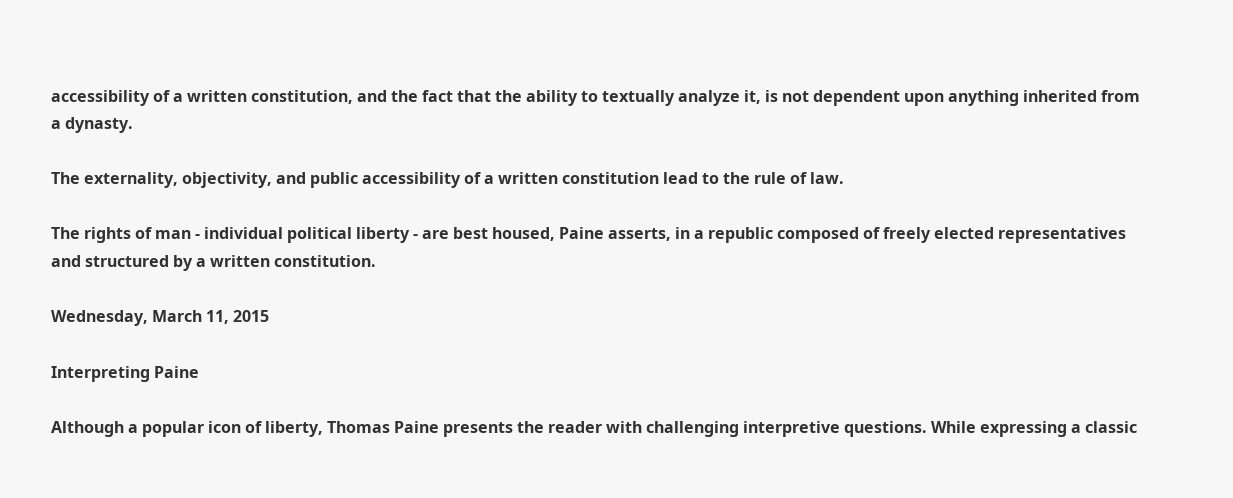accessibility of a written constitution, and the fact that the ability to textually analyze it, is not dependent upon anything inherited from a dynasty.

The externality, objectivity, and public accessibility of a written constitution lead to the rule of law.

The rights of man - individual political liberty - are best housed, Paine asserts, in a republic composed of freely elected representatives and structured by a written constitution.

Wednesday, March 11, 2015

Interpreting Paine

Although a popular icon of liberty, Thomas Paine presents the reader with challenging interpretive questions. While expressing a classic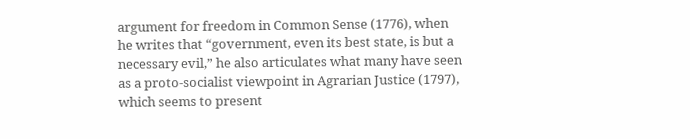argument for freedom in Common Sense (1776), when he writes that “government, even its best state, is but a necessary evil,” he also articulates what many have seen as a proto-socialist viewpoint in Agrarian Justice (1797), which seems to present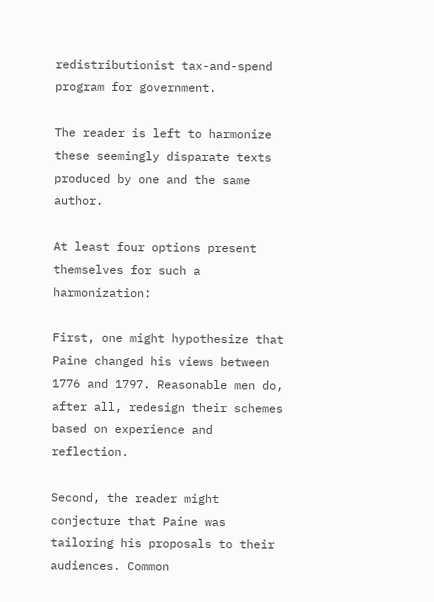redistributionist tax-and-spend program for government.

The reader is left to harmonize these seemingly disparate texts produced by one and the same author.

At least four options present themselves for such a harmonization:

First, one might hypothesize that Paine changed his views between 1776 and 1797. Reasonable men do, after all, redesign their schemes based on experience and reflection.

Second, the reader might conjecture that Paine was tailoring his proposals to their audiences. Common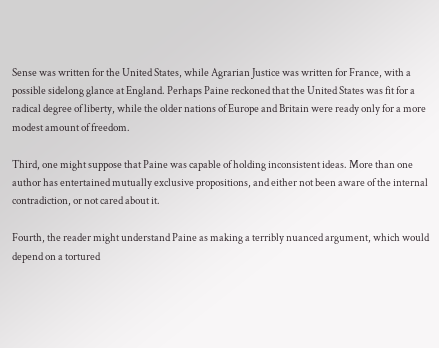Sense was written for the United States, while Agrarian Justice was written for France, with a possible sidelong glance at England. Perhaps Paine reckoned that the United States was fit for a radical degree of liberty, while the older nations of Europe and Britain were ready only for a more modest amount of freedom.

Third, one might suppose that Paine was capable of holding inconsistent ideas. More than one author has entertained mutually exclusive propositions, and either not been aware of the internal contradiction, or not cared about it.

Fourth, the reader might understand Paine as making a terribly nuanced argument, which would depend on a tortured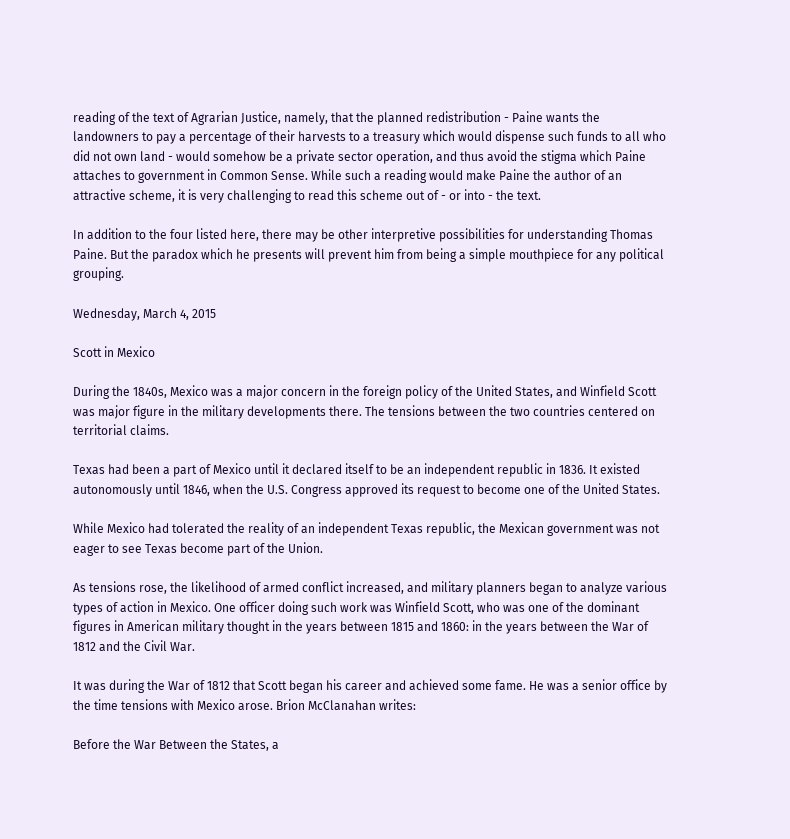reading of the text of Agrarian Justice, namely, that the planned redistribution - Paine wants the landowners to pay a percentage of their harvests to a treasury which would dispense such funds to all who did not own land - would somehow be a private sector operation, and thus avoid the stigma which Paine attaches to government in Common Sense. While such a reading would make Paine the author of an attractive scheme, it is very challenging to read this scheme out of - or into - the text.

In addition to the four listed here, there may be other interpretive possibilities for understanding Thomas Paine. But the paradox which he presents will prevent him from being a simple mouthpiece for any political grouping.

Wednesday, March 4, 2015

Scott in Mexico

During the 1840s, Mexico was a major concern in the foreign policy of the United States, and Winfield Scott was major figure in the military developments there. The tensions between the two countries centered on territorial claims.

Texas had been a part of Mexico until it declared itself to be an independent republic in 1836. It existed autonomously until 1846, when the U.S. Congress approved its request to become one of the United States.

While Mexico had tolerated the reality of an independent Texas republic, the Mexican government was not eager to see Texas become part of the Union.

As tensions rose, the likelihood of armed conflict increased, and military planners began to analyze various types of action in Mexico. One officer doing such work was Winfield Scott, who was one of the dominant figures in American military thought in the years between 1815 and 1860: in the years between the War of 1812 and the Civil War.

It was during the War of 1812 that Scott began his career and achieved some fame. He was a senior office by the time tensions with Mexico arose. Brion McClanahan writes:

Before the War Between the States, a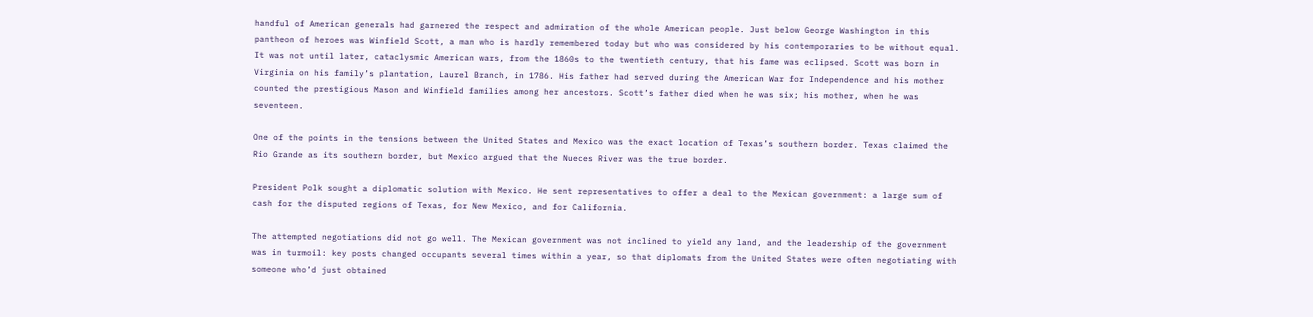handful of American generals had garnered the respect and admiration of the whole American people. Just below George Washington in this pantheon of heroes was Winfield Scott, a man who is hardly remembered today but who was considered by his contemporaries to be without equal. It was not until later, cataclysmic American wars, from the 1860s to the twentieth century, that his fame was eclipsed. Scott was born in Virginia on his family’s plantation, Laurel Branch, in 1786. His father had served during the American War for Independence and his mother counted the prestigious Mason and Winfield families among her ancestors. Scott’s father died when he was six; his mother, when he was seventeen.

One of the points in the tensions between the United States and Mexico was the exact location of Texas’s southern border. Texas claimed the Rio Grande as its southern border, but Mexico argued that the Nueces River was the true border.

President Polk sought a diplomatic solution with Mexico. He sent representatives to offer a deal to the Mexican government: a large sum of cash for the disputed regions of Texas, for New Mexico, and for California.

The attempted negotiations did not go well. The Mexican government was not inclined to yield any land, and the leadership of the government was in turmoil: key posts changed occupants several times within a year, so that diplomats from the United States were often negotiating with someone who’d just obtained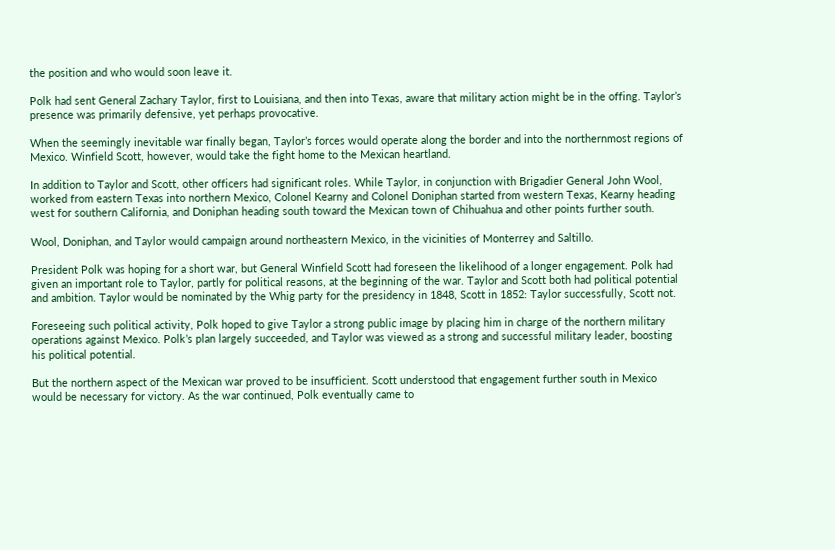the position and who would soon leave it.

Polk had sent General Zachary Taylor, first to Louisiana, and then into Texas, aware that military action might be in the offing. Taylor’s presence was primarily defensive, yet perhaps provocative.

When the seemingly inevitable war finally began, Taylor’s forces would operate along the border and into the northernmost regions of Mexico. Winfield Scott, however, would take the fight home to the Mexican heartland.

In addition to Taylor and Scott, other officers had significant roles. While Taylor, in conjunction with Brigadier General John Wool, worked from eastern Texas into northern Mexico, Colonel Kearny and Colonel Doniphan started from western Texas, Kearny heading west for southern California, and Doniphan heading south toward the Mexican town of Chihuahua and other points further south.

Wool, Doniphan, and Taylor would campaign around northeastern Mexico, in the vicinities of Monterrey and Saltillo.

President Polk was hoping for a short war, but General Winfield Scott had foreseen the likelihood of a longer engagement. Polk had given an important role to Taylor, partly for political reasons, at the beginning of the war. Taylor and Scott both had political potential and ambition. Taylor would be nominated by the Whig party for the presidency in 1848, Scott in 1852: Taylor successfully, Scott not.

Foreseeing such political activity, Polk hoped to give Taylor a strong public image by placing him in charge of the northern military operations against Mexico. Polk’s plan largely succeeded, and Taylor was viewed as a strong and successful military leader, boosting his political potential.

But the northern aspect of the Mexican war proved to be insufficient. Scott understood that engagement further south in Mexico would be necessary for victory. As the war continued, Polk eventually came to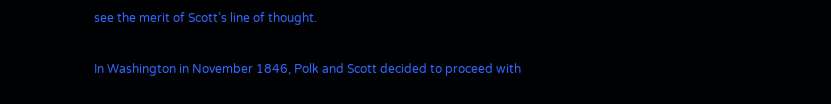see the merit of Scott’s line of thought.

In Washington in November 1846, Polk and Scott decided to proceed with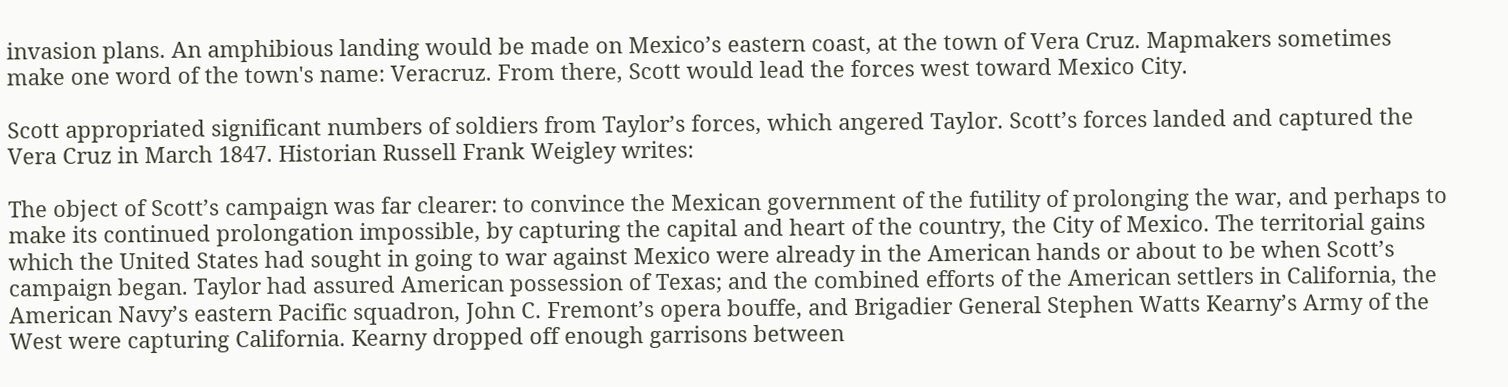invasion plans. An amphibious landing would be made on Mexico’s eastern coast, at the town of Vera Cruz. Mapmakers sometimes make one word of the town's name: Veracruz. From there, Scott would lead the forces west toward Mexico City.

Scott appropriated significant numbers of soldiers from Taylor’s forces, which angered Taylor. Scott’s forces landed and captured the Vera Cruz in March 1847. Historian Russell Frank Weigley writes:

The object of Scott’s campaign was far clearer: to convince the Mexican government of the futility of prolonging the war, and perhaps to make its continued prolongation impossible, by capturing the capital and heart of the country, the City of Mexico. The territorial gains which the United States had sought in going to war against Mexico were already in the American hands or about to be when Scott’s campaign began. Taylor had assured American possession of Texas; and the combined efforts of the American settlers in California, the American Navy’s eastern Pacific squadron, John C. Fremont’s opera bouffe, and Brigadier General Stephen Watts Kearny’s Army of the West were capturing California. Kearny dropped off enough garrisons between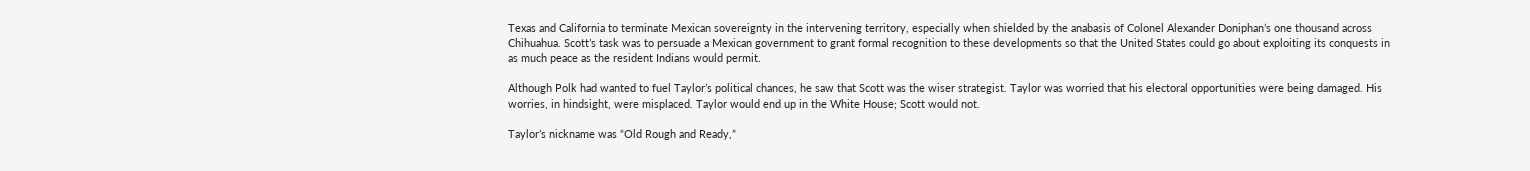Texas and California to terminate Mexican sovereignty in the intervening territory, especially when shielded by the anabasis of Colonel Alexander Doniphan’s one thousand across Chihuahua. Scott’s task was to persuade a Mexican government to grant formal recognition to these developments so that the United States could go about exploiting its conquests in as much peace as the resident Indians would permit.

Although Polk had wanted to fuel Taylor’s political chances, he saw that Scott was the wiser strategist. Taylor was worried that his electoral opportunities were being damaged. His worries, in hindsight, were misplaced. Taylor would end up in the White House; Scott would not.

Taylor’s nickname was “Old Rough and Ready,”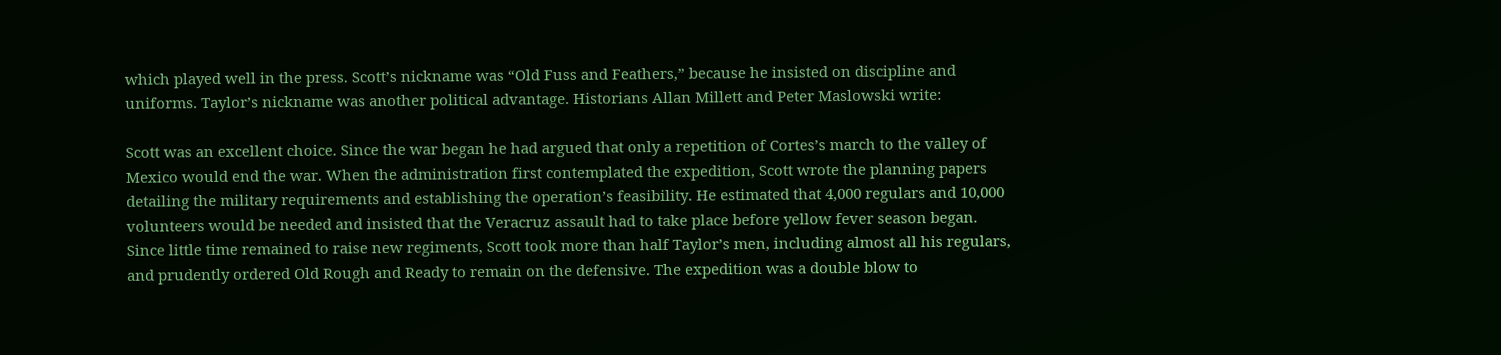which played well in the press. Scott’s nickname was “Old Fuss and Feathers,” because he insisted on discipline and uniforms. Taylor’s nickname was another political advantage. Historians Allan Millett and Peter Maslowski write:

Scott was an excellent choice. Since the war began he had argued that only a repetition of Cortes’s march to the valley of Mexico would end the war. When the administration first contemplated the expedition, Scott wrote the planning papers detailing the military requirements and establishing the operation’s feasibility. He estimated that 4,000 regulars and 10,000 volunteers would be needed and insisted that the Veracruz assault had to take place before yellow fever season began. Since little time remained to raise new regiments, Scott took more than half Taylor’s men, including almost all his regulars, and prudently ordered Old Rough and Ready to remain on the defensive. The expedition was a double blow to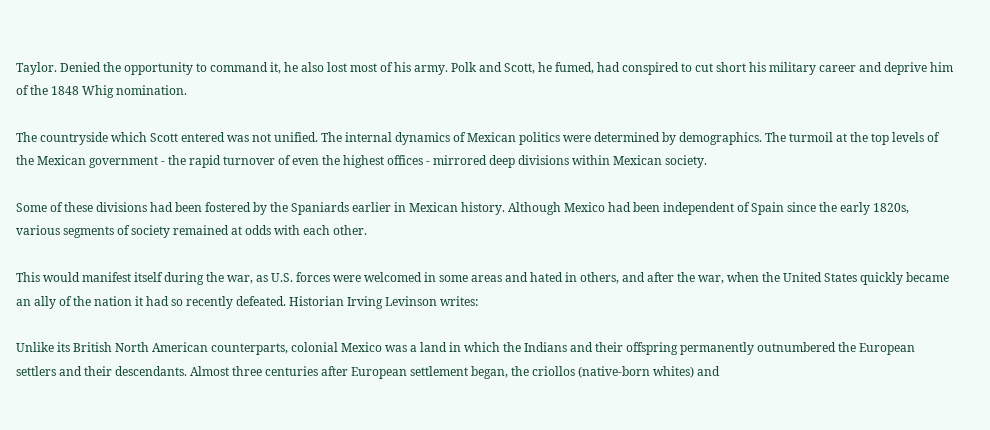Taylor. Denied the opportunity to command it, he also lost most of his army. Polk and Scott, he fumed, had conspired to cut short his military career and deprive him of the 1848 Whig nomination.

The countryside which Scott entered was not unified. The internal dynamics of Mexican politics were determined by demographics. The turmoil at the top levels of the Mexican government - the rapid turnover of even the highest offices - mirrored deep divisions within Mexican society.

Some of these divisions had been fostered by the Spaniards earlier in Mexican history. Although Mexico had been independent of Spain since the early 1820s, various segments of society remained at odds with each other.

This would manifest itself during the war, as U.S. forces were welcomed in some areas and hated in others, and after the war, when the United States quickly became an ally of the nation it had so recently defeated. Historian Irving Levinson writes:

Unlike its British North American counterparts, colonial Mexico was a land in which the Indians and their offspring permanently outnumbered the European settlers and their descendants. Almost three centuries after European settlement began, the criollos (native-born whites) and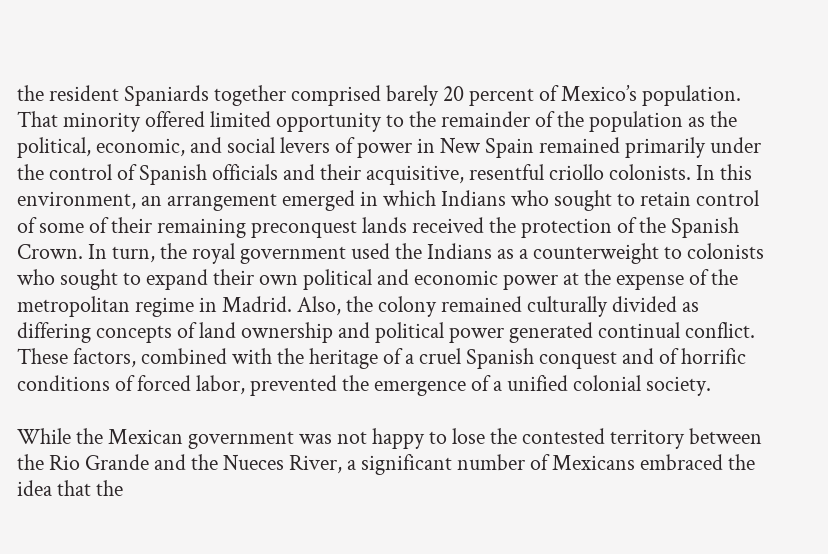the resident Spaniards together comprised barely 20 percent of Mexico’s population. That minority offered limited opportunity to the remainder of the population as the political, economic, and social levers of power in New Spain remained primarily under the control of Spanish officials and their acquisitive, resentful criollo colonists. In this environment, an arrangement emerged in which Indians who sought to retain control of some of their remaining preconquest lands received the protection of the Spanish Crown. In turn, the royal government used the Indians as a counterweight to colonists who sought to expand their own political and economic power at the expense of the metropolitan regime in Madrid. Also, the colony remained culturally divided as differing concepts of land ownership and political power generated continual conflict. These factors, combined with the heritage of a cruel Spanish conquest and of horrific conditions of forced labor, prevented the emergence of a unified colonial society.

While the Mexican government was not happy to lose the contested territory between the Rio Grande and the Nueces River, a significant number of Mexicans embraced the idea that the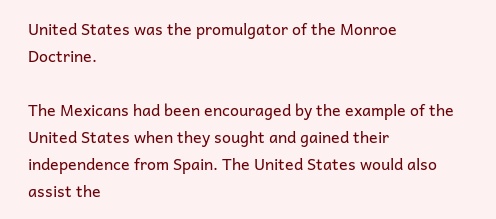United States was the promulgator of the Monroe Doctrine.

The Mexicans had been encouraged by the example of the United States when they sought and gained their independence from Spain. The United States would also assist the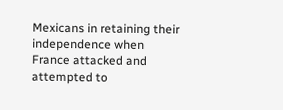Mexicans in retaining their independence when France attacked and attempted to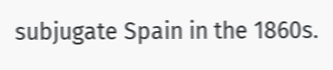subjugate Spain in the 1860s.